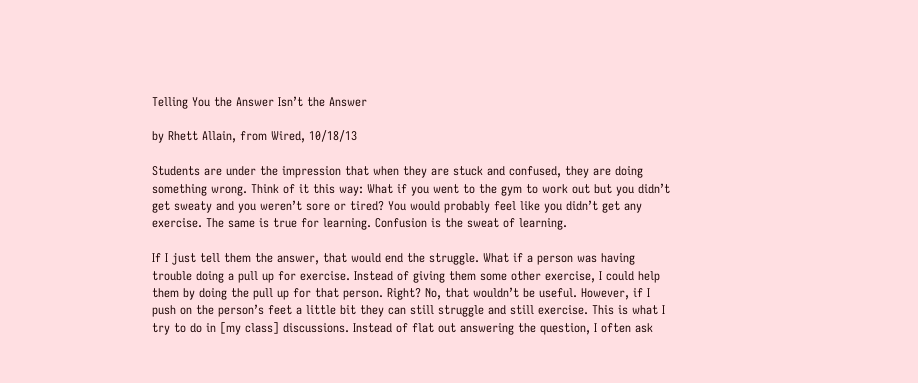Telling You the Answer Isn’t the Answer

by Rhett Allain, from Wired, 10/18/13

Students are under the impression that when they are stuck and confused, they are doing something wrong. Think of it this way: What if you went to the gym to work out but you didn’t get sweaty and you weren’t sore or tired? You would probably feel like you didn’t get any exercise. The same is true for learning. Confusion is the sweat of learning.

If I just tell them the answer, that would end the struggle. What if a person was having trouble doing a pull up for exercise. Instead of giving them some other exercise, I could help them by doing the pull up for that person. Right? No, that wouldn’t be useful. However, if I push on the person’s feet a little bit they can still struggle and still exercise. This is what I try to do in [my class] discussions. Instead of flat out answering the question, I often ask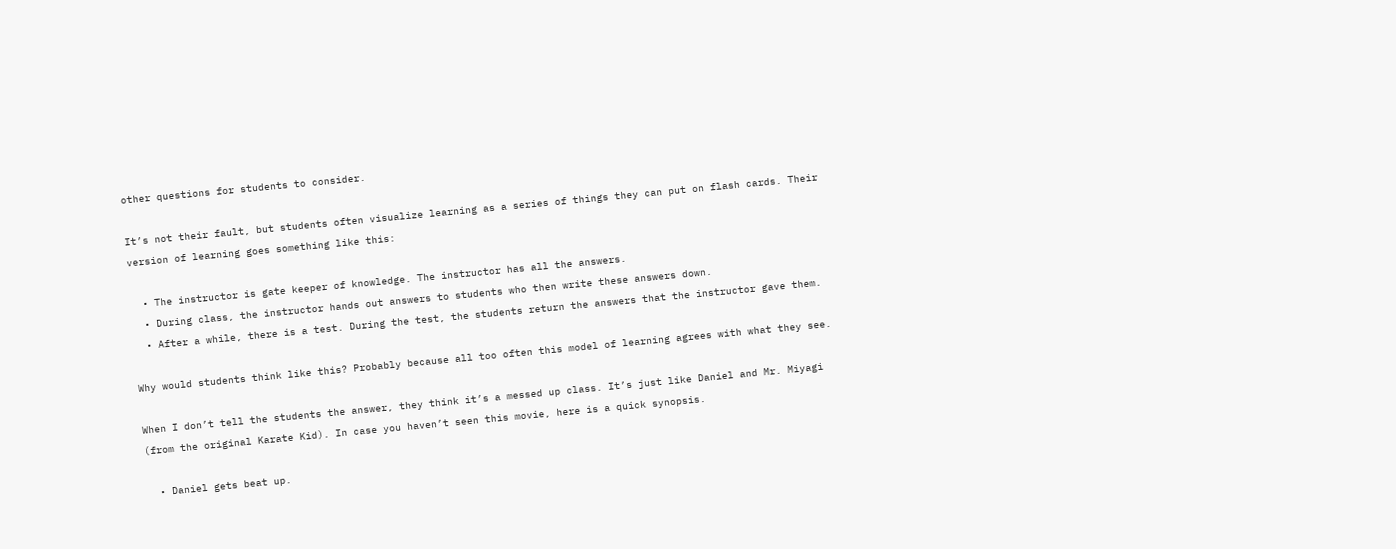other questions for students to consider.

It’s not their fault, but students often visualize learning as a series of things they can put on flash cards. Their version of learning goes something like this:

  • The instructor is gate keeper of knowledge. The instructor has all the answers.
  • During class, the instructor hands out answers to students who then write these answers down.
  • After a while, there is a test. During the test, the students return the answers that the instructor gave them.

Why would students think like this? Probably because all too often this model of learning agrees with what they see.

When I don’t tell the students the answer, they think it’s a messed up class. It’s just like Daniel and Mr. Miyagi (from the original Karate Kid). In case you haven’t seen this movie, here is a quick synopsis.

  • Daniel gets beat up.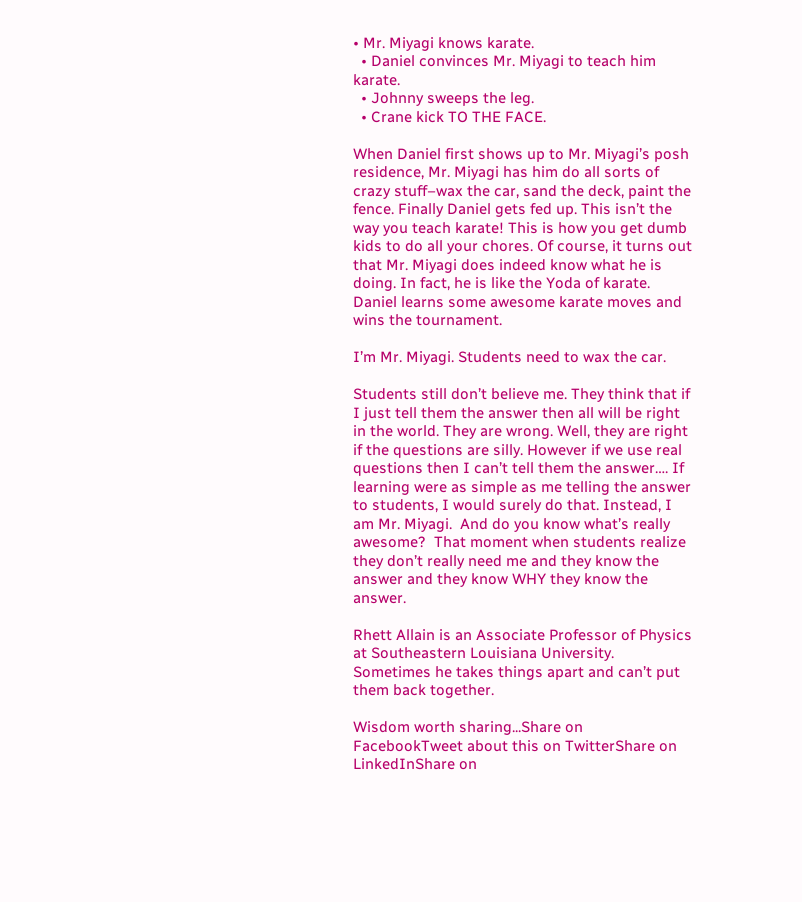• Mr. Miyagi knows karate.
  • Daniel convinces Mr. Miyagi to teach him karate.
  • Johnny sweeps the leg.
  • Crane kick TO THE FACE.

When Daniel first shows up to Mr. Miyagi’s posh residence, Mr. Miyagi has him do all sorts of crazy stuff–wax the car, sand the deck, paint the fence. Finally Daniel gets fed up. This isn’t the way you teach karate! This is how you get dumb kids to do all your chores. Of course, it turns out that Mr. Miyagi does indeed know what he is doing. In fact, he is like the Yoda of karate. Daniel learns some awesome karate moves and wins the tournament.

I’m Mr. Miyagi. Students need to wax the car.

Students still don’t believe me. They think that if I just tell them the answer then all will be right in the world. They are wrong. Well, they are right if the questions are silly. However if we use real questions then I can’t tell them the answer…. If learning were as simple as me telling the answer to students, I would surely do that. Instead, I am Mr. Miyagi.  And do you know what’s really awesome?  That moment when students realize they don’t really need me and they know the answer and they know WHY they know the answer.

Rhett Allain is an Associate Professor of Physics at Southeastern Louisiana University. Sometimes he takes things apart and can’t put them back together.

Wisdom worth sharing...Share on FacebookTweet about this on TwitterShare on LinkedInShare on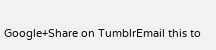Google+Share on TumblrEmail this to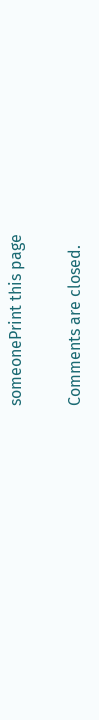someonePrint this page

Comments are closed.